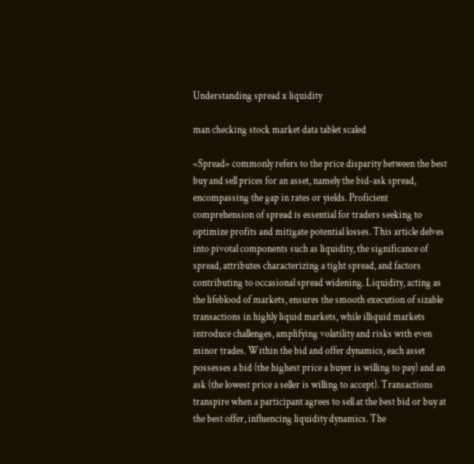Understanding spread x liquidity

man checking stock market data tablet scaled

«Spread» commonly refers to the price disparity between the best buy and sell prices for an asset, namely the bid-ask spread, encompassing the gap in rates or yields. Proficient comprehension of spread is essential for traders seeking to optimize profits and mitigate potential losses. This article delves into pivotal components such as liquidity, the significance of spread, attributes characterizing a tight spread, and factors contributing to occasional spread widening. Liquidity, acting as the lifeblood of markets, ensures the smooth execution of sizable transactions in highly liquid markets, while illiquid markets introduce challenges, amplifying volatility and risks with even minor trades. Within the bid and offer dynamics, each asset possesses a bid (the highest price a buyer is willing to pay) and an ask (the lowest price a seller is willing to accept). Transactions transpire when a participant agrees to sell at the best bid or buy at the best offer, influencing liquidity dynamics. The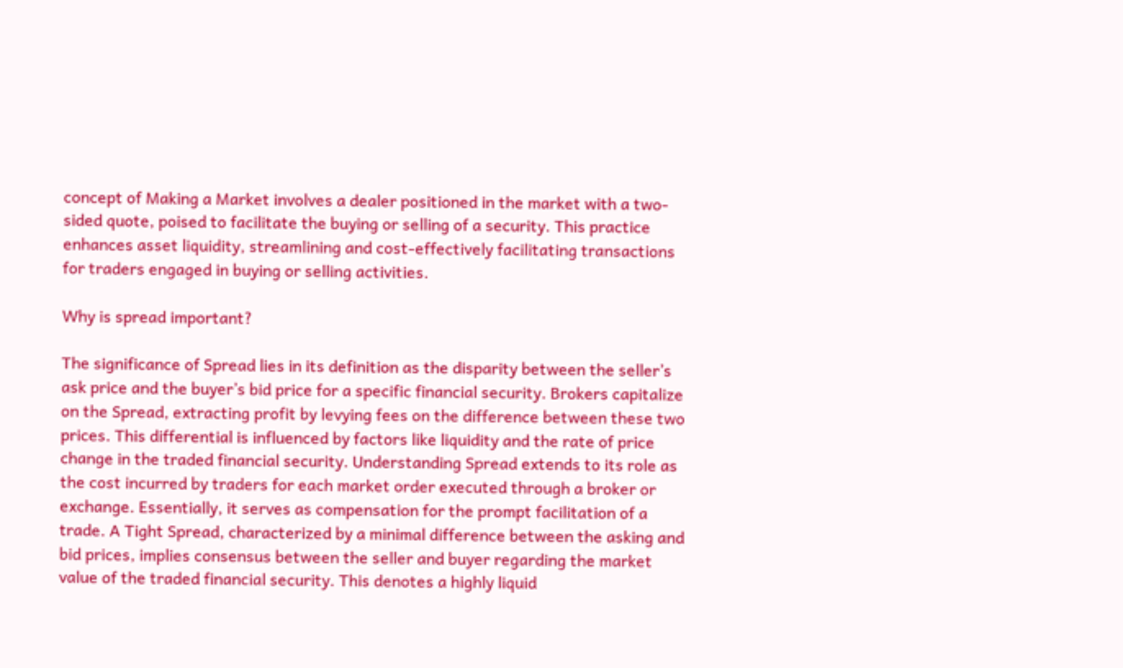concept of Making a Market involves a dealer positioned in the market with a two-sided quote, poised to facilitate the buying or selling of a security. This practice enhances asset liquidity, streamlining and cost-effectively facilitating transactions for traders engaged in buying or selling activities.

Why is spread important?

The significance of Spread lies in its definition as the disparity between the seller’s ask price and the buyer’s bid price for a specific financial security. Brokers capitalize on the Spread, extracting profit by levying fees on the difference between these two prices. This differential is influenced by factors like liquidity and the rate of price change in the traded financial security. Understanding Spread extends to its role as the cost incurred by traders for each market order executed through a broker or exchange. Essentially, it serves as compensation for the prompt facilitation of a trade. A Tight Spread, characterized by a minimal difference between the asking and bid prices, implies consensus between the seller and buyer regarding the market value of the traded financial security. This denotes a highly liquid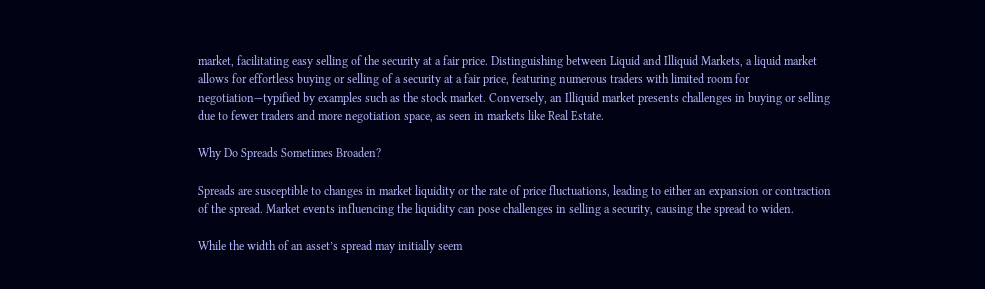market, facilitating easy selling of the security at a fair price. Distinguishing between Liquid and Illiquid Markets, a liquid market allows for effortless buying or selling of a security at a fair price, featuring numerous traders with limited room for negotiation—typified by examples such as the stock market. Conversely, an Illiquid market presents challenges in buying or selling due to fewer traders and more negotiation space, as seen in markets like Real Estate.

Why Do Spreads Sometimes Broaden?

Spreads are susceptible to changes in market liquidity or the rate of price fluctuations, leading to either an expansion or contraction of the spread. Market events influencing the liquidity can pose challenges in selling a security, causing the spread to widen.

While the width of an asset’s spread may initially seem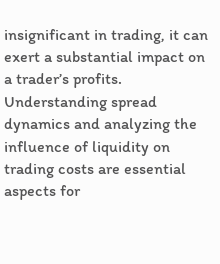insignificant in trading, it can exert a substantial impact on a trader’s profits. Understanding spread dynamics and analyzing the influence of liquidity on trading costs are essential aspects for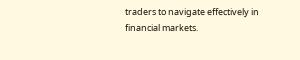traders to navigate effectively in financial markets.